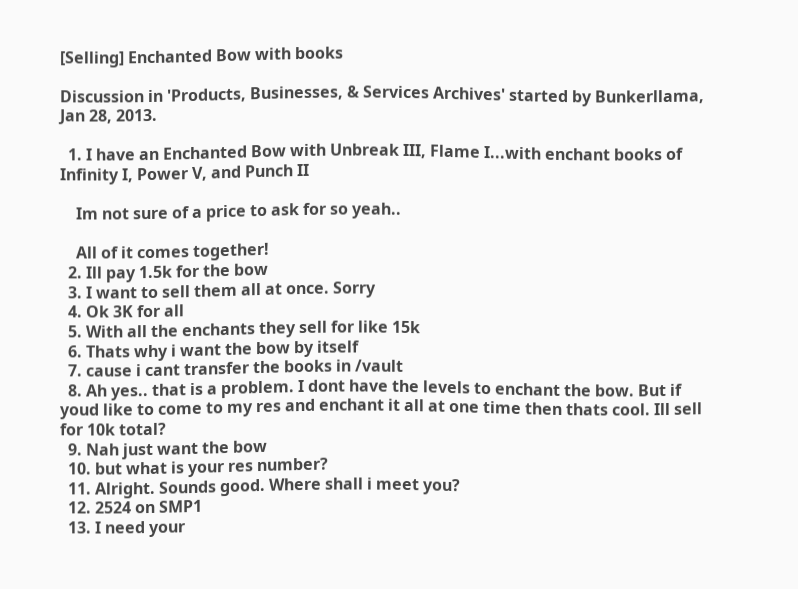[Selling] Enchanted Bow with books

Discussion in 'Products, Businesses, & Services Archives' started by Bunkerllama, Jan 28, 2013.

  1. I have an Enchanted Bow with Unbreak III, Flame I...with enchant books of Infinity I, Power V, and Punch II

    Im not sure of a price to ask for so yeah..

    All of it comes together!
  2. Ill pay 1.5k for the bow
  3. I want to sell them all at once. Sorry
  4. Ok 3K for all
  5. With all the enchants they sell for like 15k
  6. Thats why i want the bow by itself
  7. cause i cant transfer the books in /vault
  8. Ah yes.. that is a problem. I dont have the levels to enchant the bow. But if youd like to come to my res and enchant it all at one time then thats cool. Ill sell for 10k total?
  9. Nah just want the bow
  10. but what is your res number?
  11. Alright. Sounds good. Where shall i meet you?
  12. 2524 on SMP1
  13. I need your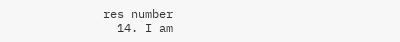res number
  14. I am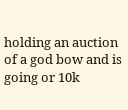holding an auction of a god bow and is going or 10k